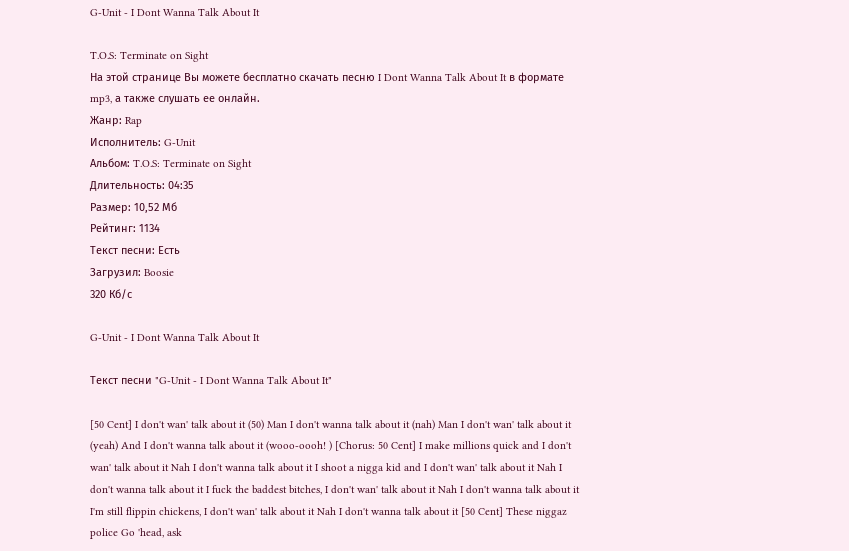G-Unit - I Dont Wanna Talk About It

T.O.S: Terminate on Sight
На этой странице Вы можете бесплатно скачать песню I Dont Wanna Talk About It в формате mp3, а также слушать ее онлайн.
Жанр: Rap
Исполнитель: G-Unit
Альбом: T.O.S: Terminate on Sight
Длительность: 04:35
Размер: 10,52 Мб
Рейтинг: 1134
Текст песни: Есть
Загрузил: Boosie
320 Кб/с

G-Unit - I Dont Wanna Talk About It

Текст песни "G-Unit - I Dont Wanna Talk About It"

[50 Cent] I don't wan' talk about it (50) Man I don't wanna talk about it (nah) Man I don't wan' talk about it (yeah) And I don't wanna talk about it (wooo-oooh! ) [Chorus: 50 Cent] I make millions quick and I don't wan' talk about it Nah I don't wanna talk about it I shoot a nigga kid and I don't wan' talk about it Nah I don't wanna talk about it I fuck the baddest bitches, I don't wan' talk about it Nah I don't wanna talk about it I'm still flippin chickens, I don't wan' talk about it Nah I don't wanna talk about it [50 Cent] These niggaz police Go 'head, ask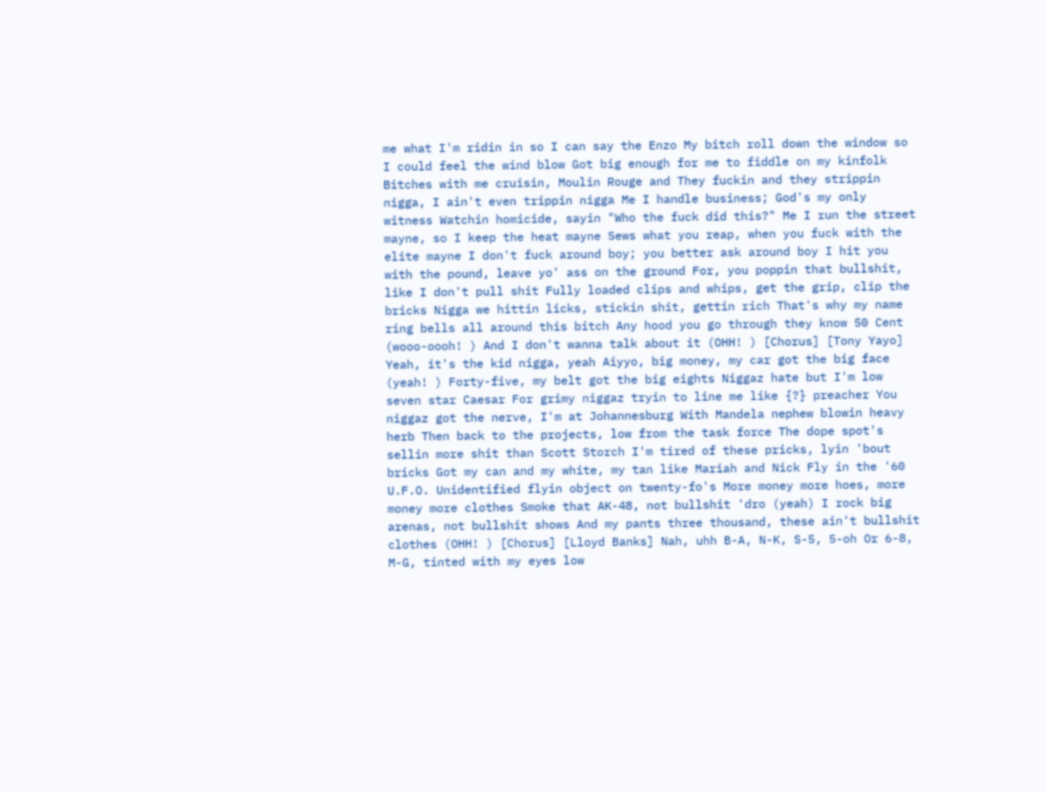me what I'm ridin in so I can say the Enzo My bitch roll down the window so I could feel the wind blow Got big enough for me to fiddle on my kinfolk Bitches with me cruisin, Moulin Rouge and They fuckin and they strippin nigga, I ain't even trippin nigga Me I handle business; God's my only witness Watchin homicide, sayin "Who the fuck did this?" Me I run the street mayne, so I keep the heat mayne Sews what you reap, when you fuck with the elite mayne I don't fuck around boy; you better ask around boy I hit you with the pound, leave yo' ass on the ground For, you poppin that bullshit, like I don't pull shit Fully loaded clips and whips, get the grip, clip the bricks Nigga we hittin licks, stickin shit, gettin rich That's why my name ring bells all around this bitch Any hood you go through they know 50 Cent (wooo-oooh! ) And I don't wanna talk about it (OHH! ) [Chorus] [Tony Yayo] Yeah, it's the kid nigga, yeah Aiyyo, big money, my car got the big face (yeah! ) Forty-five, my belt got the big eights Niggaz hate but I'm low seven star Caesar For grimy niggaz tryin to line me like {?} preacher You niggaz got the nerve, I'm at Johannesburg With Mandela nephew blowin heavy herb Then back to the projects, low from the task force The dope spot's sellin more shit than Scott Storch I'm tired of these pricks, lyin 'bout bricks Got my can and my white, my tan like Mariah and Nick Fly in the '60 U.F.O. Unidentified flyin object on twenty-fo's More money more hoes, more money more clothes Smoke that AK-48, not bullshit 'dro (yeah) I rock big arenas, not bullshit shows And my pants three thousand, these ain't bullshit clothes (OHH! ) [Chorus] [Lloyd Banks] Nah, uhh B-A, N-K, S-5, 5-oh Or 6-8, M-G, tinted with my eyes low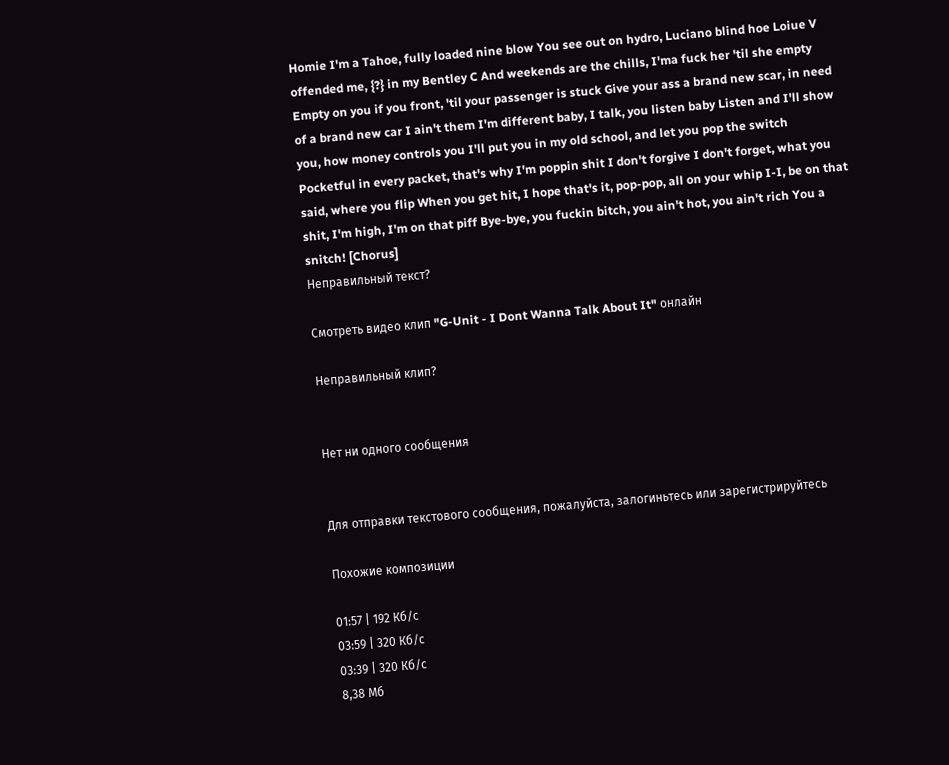Homie I'm a Tahoe, fully loaded nine blow You see out on hydro, Luciano blind hoe Loiue V offended me, {?} in my Bentley C And weekends are the chills, I'ma fuck her 'til she empty Empty on you if you front, 'til your passenger is stuck Give your ass a brand new scar, in need of a brand new car I ain't them I'm different baby, I talk, you listen baby Listen and I'll show you, how money controls you I'll put you in my old school, and let you pop the switch Pocketful in every packet, that's why I'm poppin shit I don't forgive I don't forget, what you said, where you flip When you get hit, I hope that's it, pop-pop, all on your whip I-I, be on that shit, I'm high, I'm on that piff Bye-bye, you fuckin bitch, you ain't hot, you ain't rich You a snitch! [Chorus]
Неправильный текст?

Смотреть видео клип "G-Unit - I Dont Wanna Talk About It" онлайн

Неправильный клип?


Нет ни одного сообщения


Для отправки текстового сообщения, пожалуйста, залогиньтесь или зарегистрируйтесь

Похожие композиции

01:57 | 192 Кб/с
03:59 | 320 Кб/с
03:39 | 320 Кб/с
8,38 Мб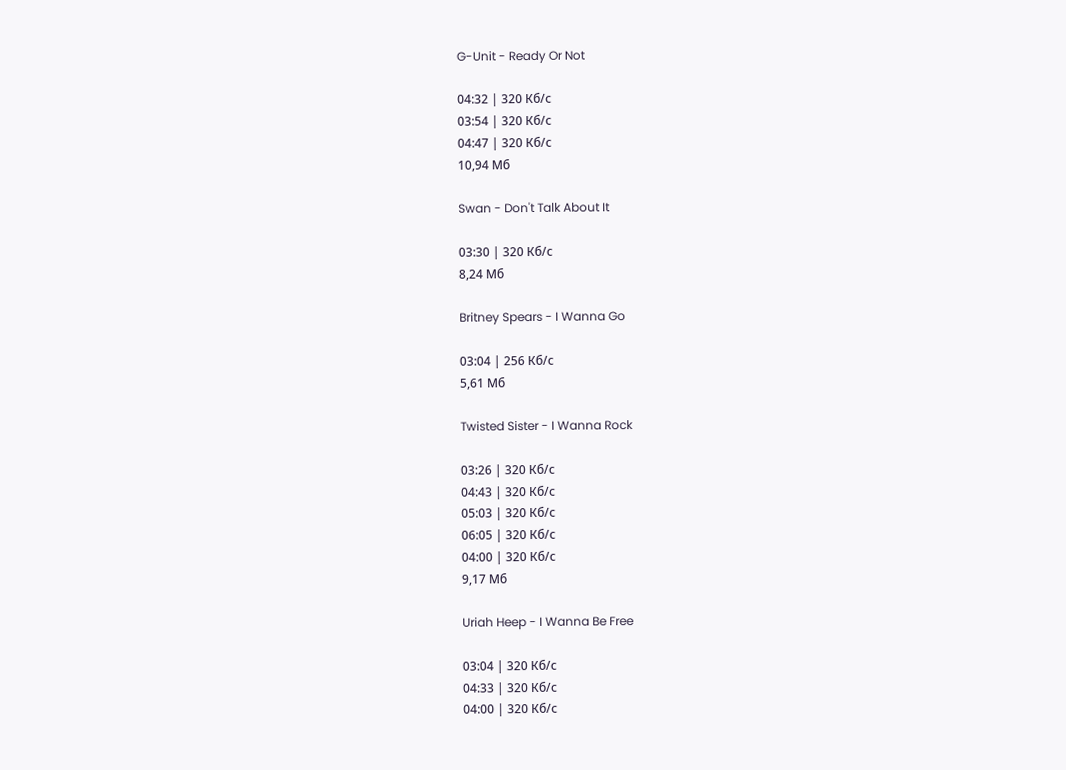G-Unit - Ready Or Not

04:32 | 320 Кб/с
03:54 | 320 Кб/с
04:47 | 320 Кб/с
10,94 Мб

Swan - Don't Talk About It

03:30 | 320 Кб/с
8,24 Мб

Britney Spears - I Wanna Go

03:04 | 256 Кб/с
5,61 Мб

Twisted Sister - I Wanna Rock

03:26 | 320 Кб/с
04:43 | 320 Кб/с
05:03 | 320 Кб/с
06:05 | 320 Кб/с
04:00 | 320 Кб/с
9,17 Мб

Uriah Heep - I Wanna Be Free

03:04 | 320 Кб/с
04:33 | 320 Кб/с
04:00 | 320 Кб/с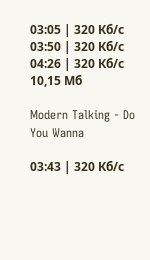03:05 | 320 Кб/с
03:50 | 320 Кб/с
04:26 | 320 Кб/с
10,15 Мб

Modern Talking - Do You Wanna

03:43 | 320 Кб/с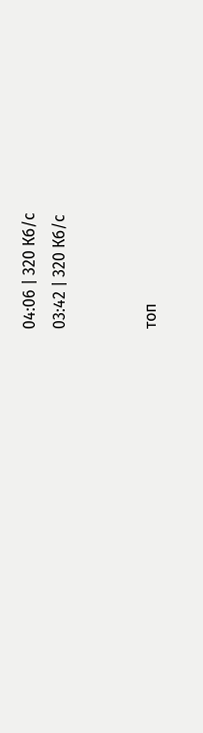04:06 | 320 Кб/с
03:42 | 320 Кб/с


топ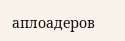аплоадеров